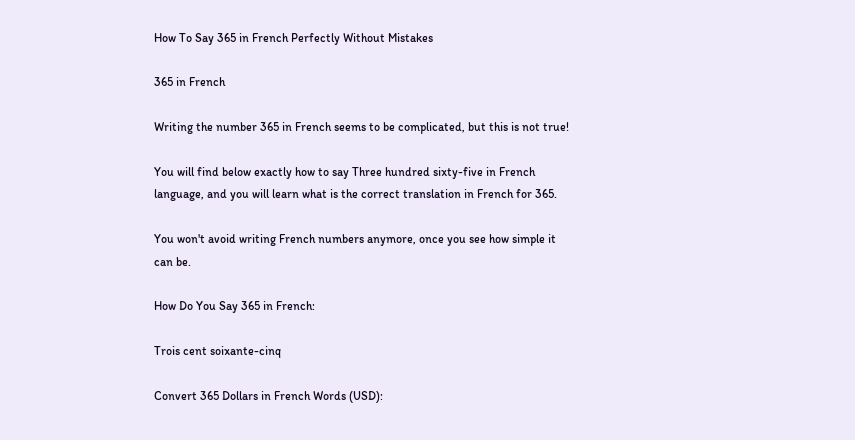How To Say 365 in French Perfectly Without Mistakes

365 in French

Writing the number 365 in French seems to be complicated, but this is not true!

You will find below exactly how to say Three hundred sixty-five in French language, and you will learn what is the correct translation in French for 365.

You won't avoid writing French numbers anymore, once you see how simple it can be.

How Do You Say 365 in French:

Trois cent soixante-cinq

Convert 365 Dollars in French Words (USD):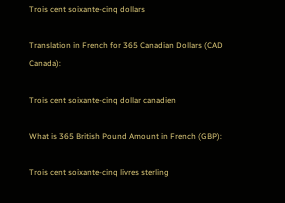Trois cent soixante-cinq dollars

Translation in French for 365 Canadian Dollars (CAD Canada):

Trois cent soixante-cinq dollar canadien

What is 365 British Pound Amount in French (GBP):

Trois cent soixante-cinq livres sterling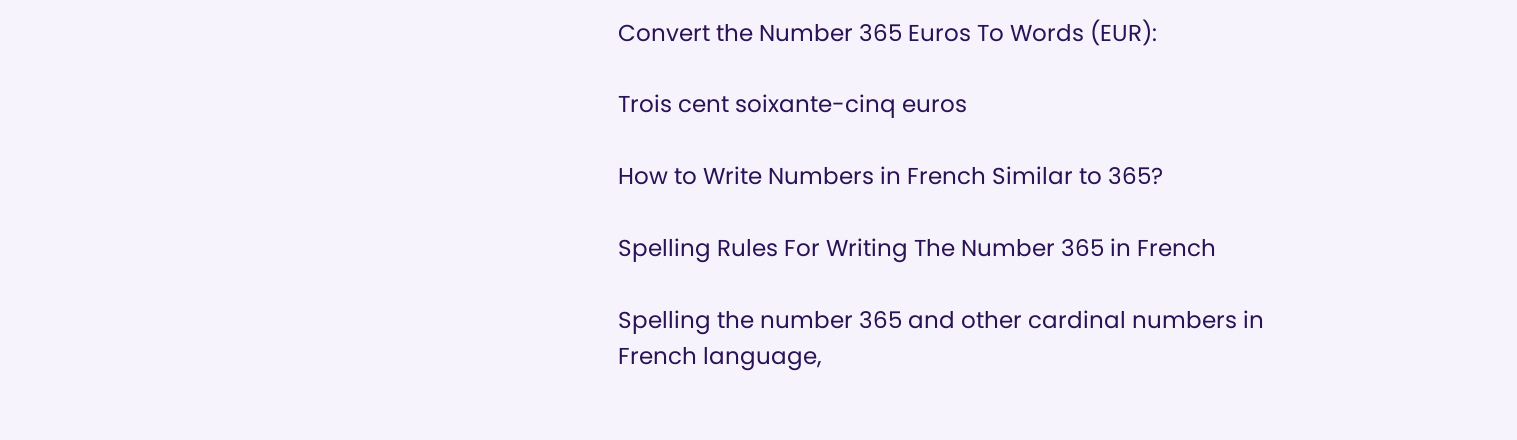Convert the Number 365 Euros To Words (EUR):

Trois cent soixante-cinq euros

How to Write Numbers in French Similar to 365?

Spelling Rules For Writing The Number 365 in French

Spelling the number 365 and other cardinal numbers in French language,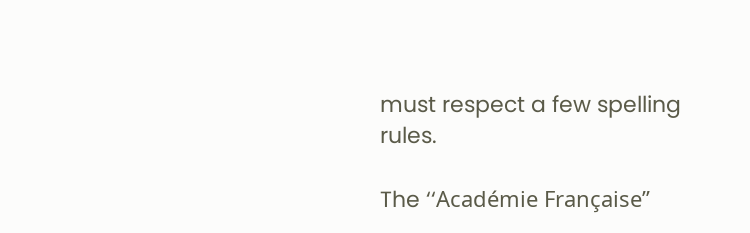must respect a few spelling rules.

The ‘‘Académie Française’’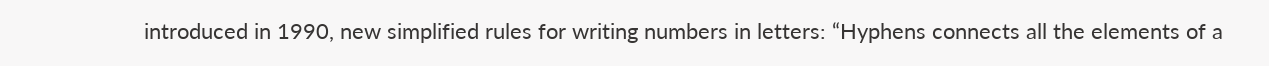introduced in 1990, new simplified rules for writing numbers in letters: “Hyphens connects all the elements of a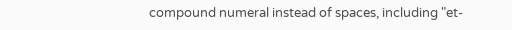compound numeral instead of spaces, including "et-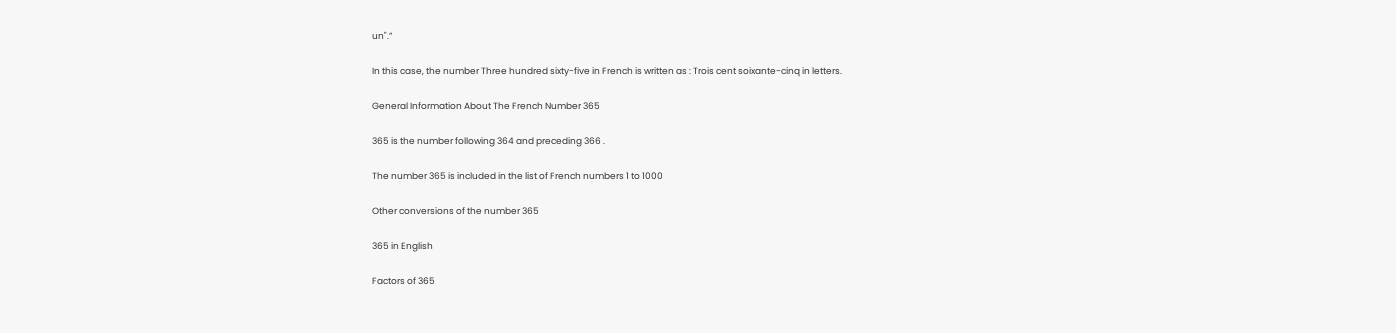un".”

In this case, the number Three hundred sixty-five in French is written as : Trois cent soixante-cinq in letters.

General Information About The French Number 365

365 is the number following 364 and preceding 366 .

The number 365 is included in the list of French numbers 1 to 1000

Other conversions of the number 365

365 in English

Factors of 365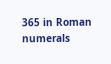365 in Roman numerals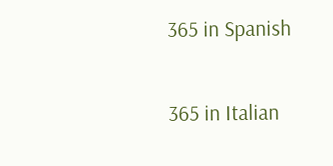365 in Spanish

365 in Italian